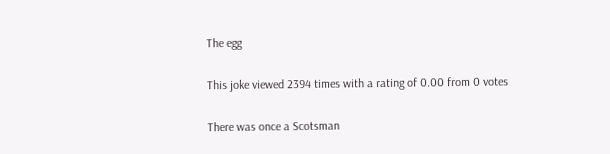The egg

This joke viewed 2394 times with a rating of 0.00 from 0 votes

There was once a Scotsman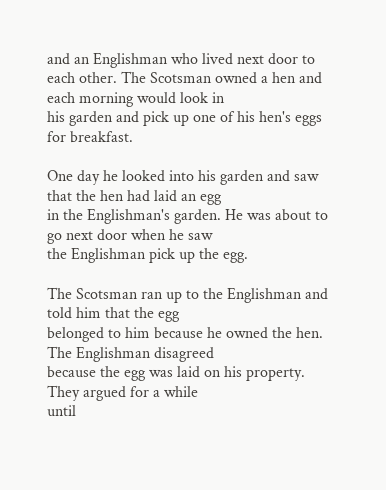and an Englishman who lived next door to
each other. The Scotsman owned a hen and each morning would look in
his garden and pick up one of his hen's eggs for breakfast.

One day he looked into his garden and saw that the hen had laid an egg
in the Englishman's garden. He was about to go next door when he saw
the Englishman pick up the egg.

The Scotsman ran up to the Englishman and told him that the egg
belonged to him because he owned the hen. The Englishman disagreed
because the egg was laid on his property. They argued for a while
until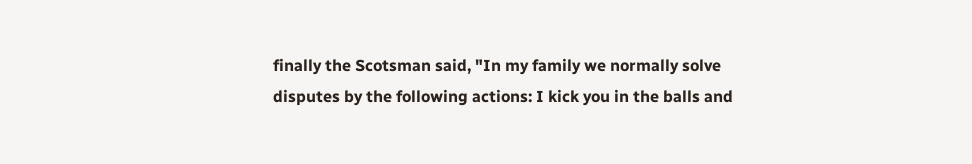finally the Scotsman said, "In my family we normally solve
disputes by the following actions: I kick you in the balls and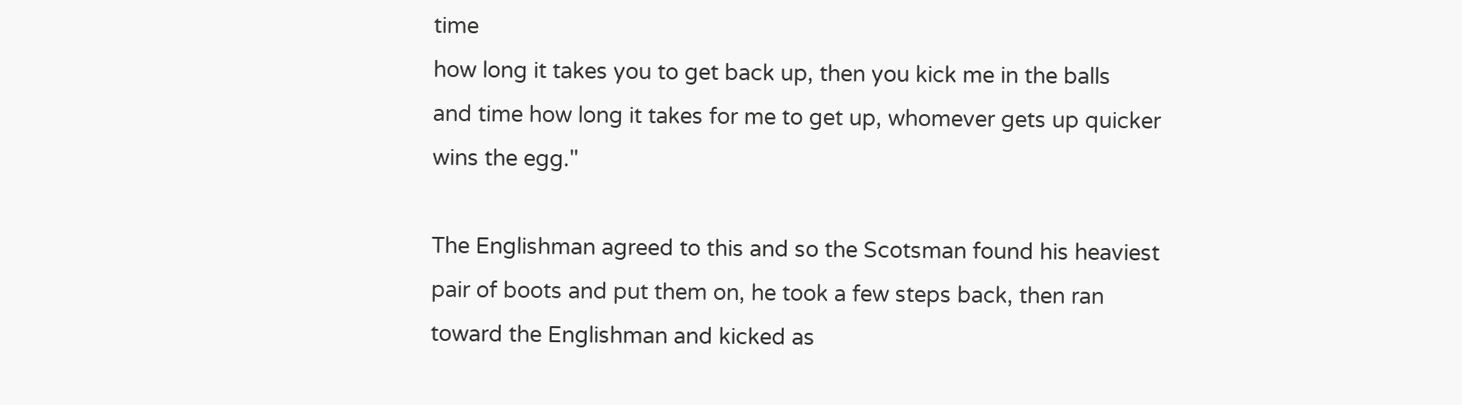time
how long it takes you to get back up, then you kick me in the balls
and time how long it takes for me to get up, whomever gets up quicker
wins the egg."

The Englishman agreed to this and so the Scotsman found his heaviest
pair of boots and put them on, he took a few steps back, then ran
toward the Englishman and kicked as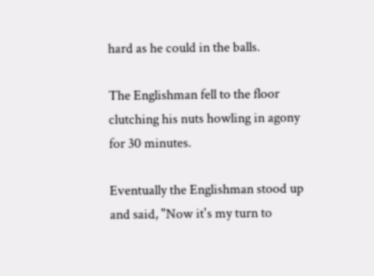hard as he could in the balls.

The Englishman fell to the floor clutching his nuts howling in agony
for 30 minutes.

Eventually the Englishman stood up and said, "Now it's my turn to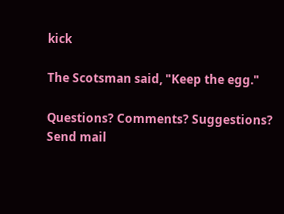kick

The Scotsman said, "Keep the egg."

Questions? Comments? Suggestions? Send mail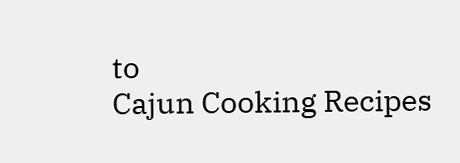to
Cajun Cooking Recipes